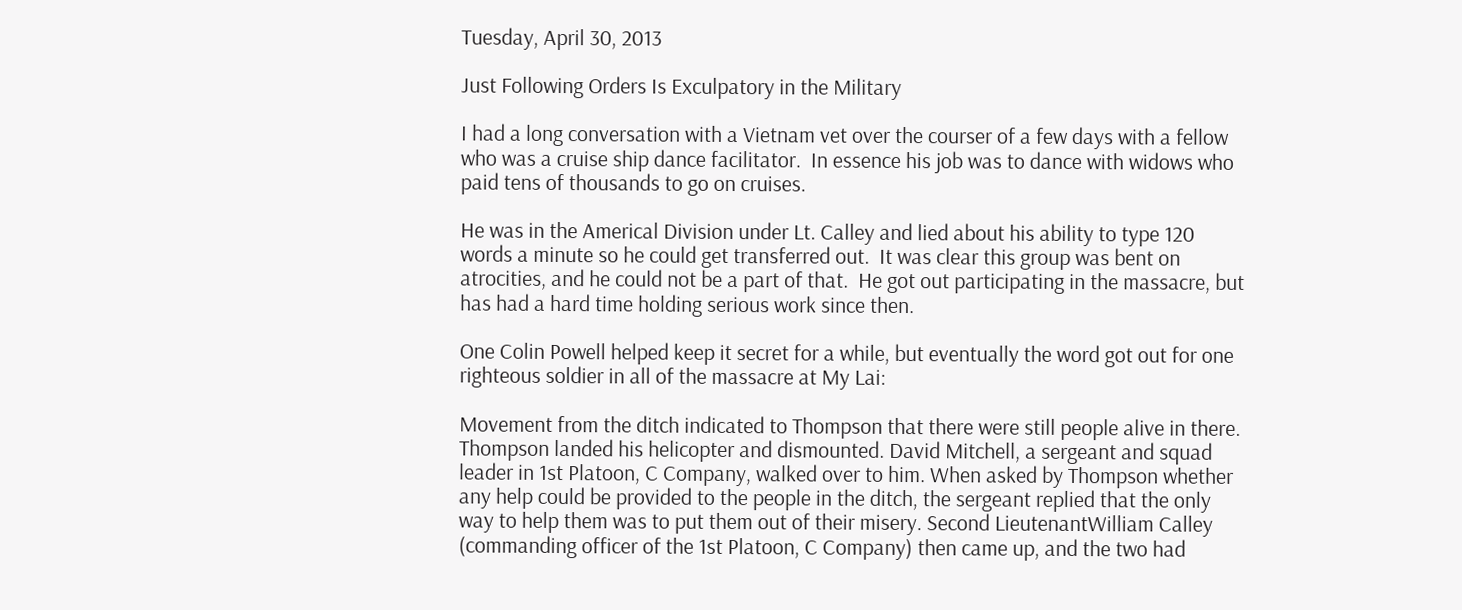Tuesday, April 30, 2013

Just Following Orders Is Exculpatory in the Military

I had a long conversation with a Vietnam vet over the courser of a few days with a fellow who was a cruise ship dance facilitator.  In essence his job was to dance with widows who paid tens of thousands to go on cruises.

He was in the Americal Division under Lt. Calley and lied about his ability to type 120 words a minute so he could get transferred out.  It was clear this group was bent on atrocities, and he could not be a part of that.  He got out participating in the massacre, but has had a hard time holding serious work since then.

One Colin Powell helped keep it secret for a while, but eventually the word got out for one righteous soldier in all of the massacre at My Lai:

Movement from the ditch indicated to Thompson that there were still people alive in there. Thompson landed his helicopter and dismounted. David Mitchell, a sergeant and squad leader in 1st Platoon, C Company, walked over to him. When asked by Thompson whether any help could be provided to the people in the ditch, the sergeant replied that the only way to help them was to put them out of their misery. Second LieutenantWilliam Calley (commanding officer of the 1st Platoon, C Company) then came up, and the two had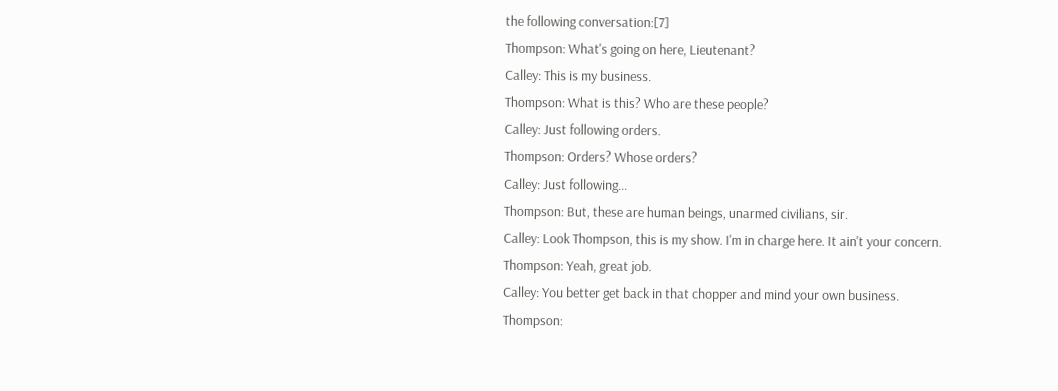the following conversation:[7]
Thompson: What's going on here, Lieutenant?
Calley: This is my business.
Thompson: What is this? Who are these people?
Calley: Just following orders.
Thompson: Orders? Whose orders?
Calley: Just following...
Thompson: But, these are human beings, unarmed civilians, sir.
Calley: Look Thompson, this is my show. I'm in charge here. It ain't your concern.
Thompson: Yeah, great job.
Calley: You better get back in that chopper and mind your own business.
Thompson: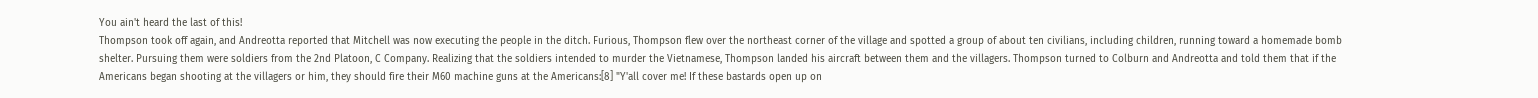You ain't heard the last of this!
Thompson took off again, and Andreotta reported that Mitchell was now executing the people in the ditch. Furious, Thompson flew over the northeast corner of the village and spotted a group of about ten civilians, including children, running toward a homemade bomb shelter. Pursuing them were soldiers from the 2nd Platoon, C Company. Realizing that the soldiers intended to murder the Vietnamese, Thompson landed his aircraft between them and the villagers. Thompson turned to Colburn and Andreotta and told them that if the Americans began shooting at the villagers or him, they should fire their M60 machine guns at the Americans:[8] "Y'all cover me! If these bastards open up on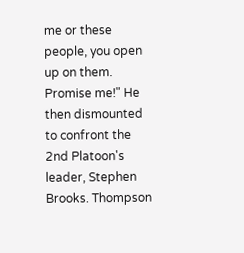me or these people, you open up on them. Promise me!" He then dismounted to confront the 2nd Platoon's leader, Stephen Brooks. Thompson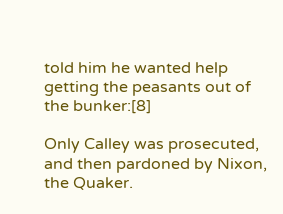told him he wanted help getting the peasants out of the bunker:[8]

Only Calley was prosecuted, and then pardoned by Nixon, the Quaker.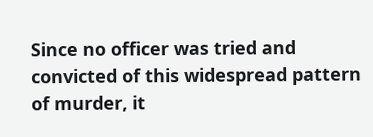Since no officer was tried and convicted of this widespread pattern of murder, it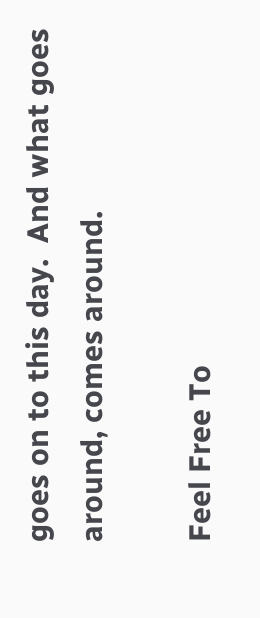goes on to this day.  And what goes around, comes around.

Feel Free To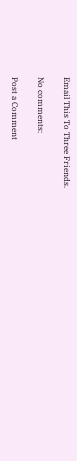Email This To Three Friends.

No comments:

Post a Comment